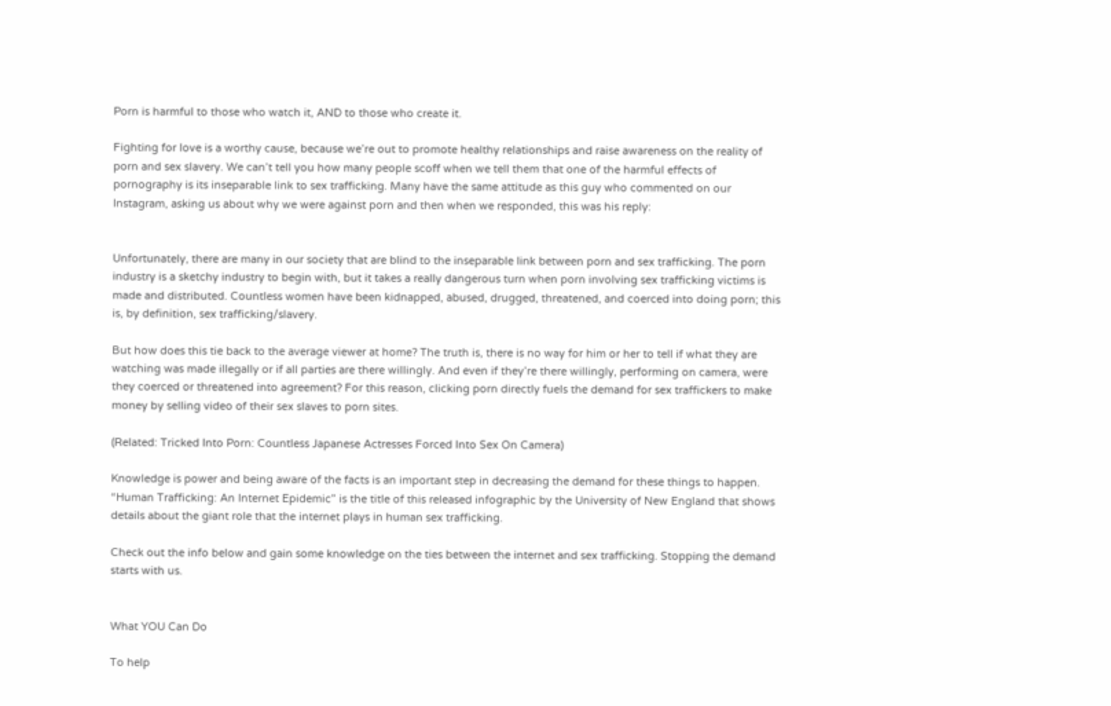Porn is harmful to those who watch it, AND to those who create it.

Fighting for love is a worthy cause, because we’re out to promote healthy relationships and raise awareness on the reality of porn and sex slavery. We can’t tell you how many people scoff when we tell them that one of the harmful effects of pornography is its inseparable link to sex trafficking. Many have the same attitude as this guy who commented on our Instagram, asking us about why we were against porn and then when we responded, this was his reply:


Unfortunately, there are many in our society that are blind to the inseparable link between porn and sex trafficking. The porn industry is a sketchy industry to begin with, but it takes a really dangerous turn when porn involving sex trafficking victims is made and distributed. Countless women have been kidnapped, abused, drugged, threatened, and coerced into doing porn; this is, by definition, sex trafficking/slavery.

But how does this tie back to the average viewer at home? The truth is, there is no way for him or her to tell if what they are watching was made illegally or if all parties are there willingly. And even if they’re there willingly, performing on camera, were they coerced or threatened into agreement? For this reason, clicking porn directly fuels the demand for sex traffickers to make money by selling video of their sex slaves to porn sites.

(Related: Tricked Into Porn: Countless Japanese Actresses Forced Into Sex On Camera)

Knowledge is power and being aware of the facts is an important step in decreasing the demand for these things to happen. “Human Trafficking: An Internet Epidemic” is the title of this released infographic by the University of New England that shows details about the giant role that the internet plays in human sex trafficking.

Check out the info below and gain some knowledge on the ties between the internet and sex trafficking. Stopping the demand starts with us.


What YOU Can Do

To help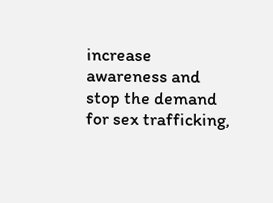increase awareness and stop the demand for sex trafficking,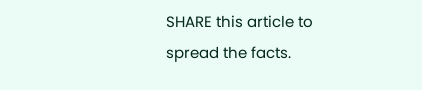SHARE this article to spread the facts.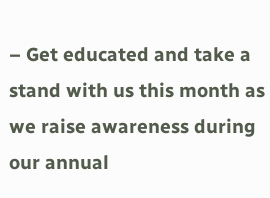– Get educated and take a stand with us this month as we raise awareness during our annual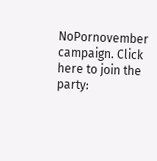NoPornovember campaign. Click here to join the party: